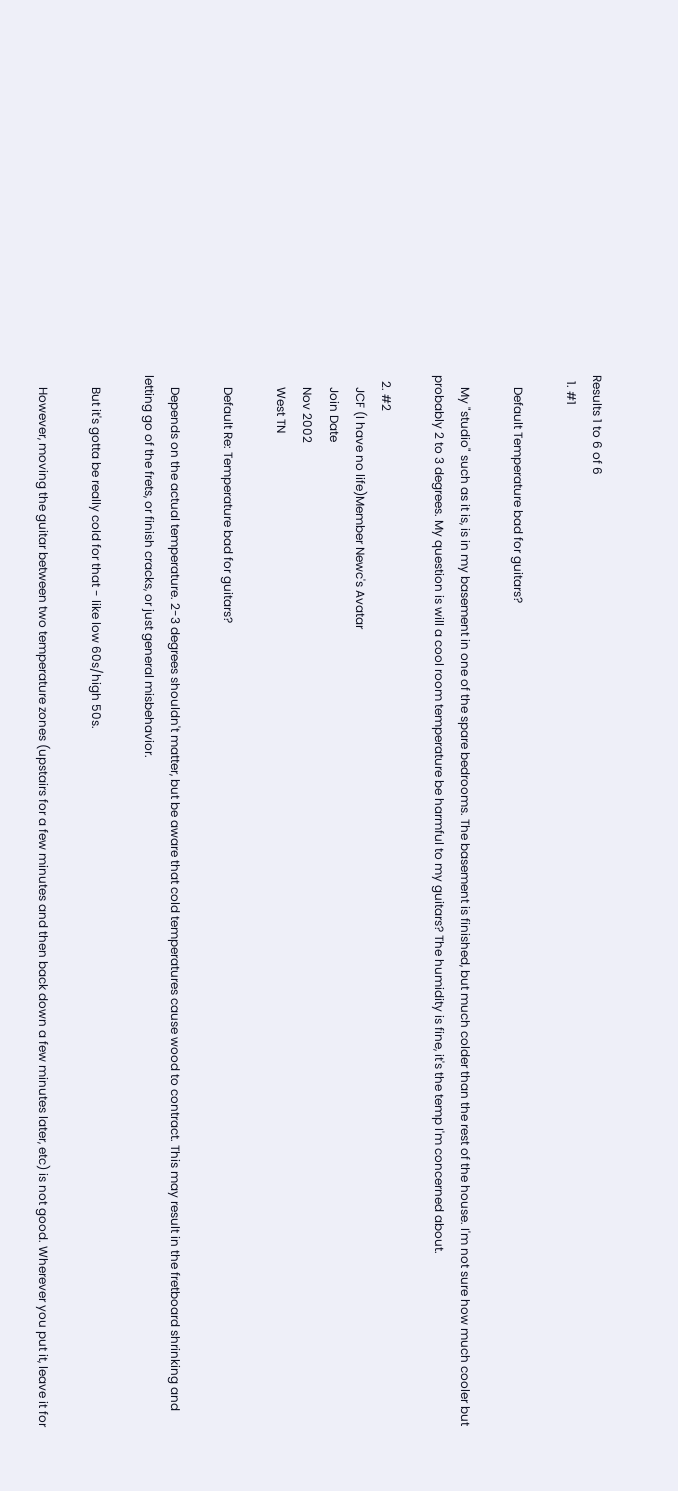Results 1 to 6 of 6
  1. #1

    Default Temperature bad for guitars?

    My "studio" such as it is, is in my basement in one of the spare bedrooms. The basement is finished, but much colder than the rest of the house. I'm not sure how much cooler but probably 2 to 3 degrees. My question is will a cool room temperature be harmful to my guitars? The humidity is fine, it's the temp I'm concerned about.

  2. #2
    JCF (I have no life)Member Newc's Avatar
    Join Date
    Nov 2002
    West TN

    Default Re: Temperature bad for guitars?

    Depends on the actual temperature. 2-3 degrees shouldn't matter, but be aware that cold temperatures cause wood to contract. This may result in the fretboard shrinking and letting go of the frets, or finish cracks, or just general misbehavior.

    But it's gotta be really cold for that - like low 60s/high 50s.

    However, moving the guitar between two temperature zones (upstairs for a few minutes and then back down a few minutes later, etc) is not good. Wherever you put it, leave it for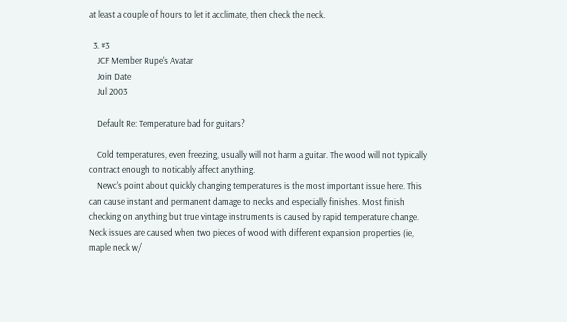at least a couple of hours to let it acclimate, then check the neck.

  3. #3
    JCF Member Rupe's Avatar
    Join Date
    Jul 2003

    Default Re: Temperature bad for guitars?

    Cold temperatures, even freezing, usually will not harm a guitar. The wood will not typically contract enough to noticably affect anything.
    Newc's point about quickly changing temperatures is the most important issue here. This can cause instant and permanent damage to necks and especially finishes. Most finish checking on anything but true vintage instruments is caused by rapid temperature change. Neck issues are caused when two pieces of wood with different expansion properties (ie, maple neck w/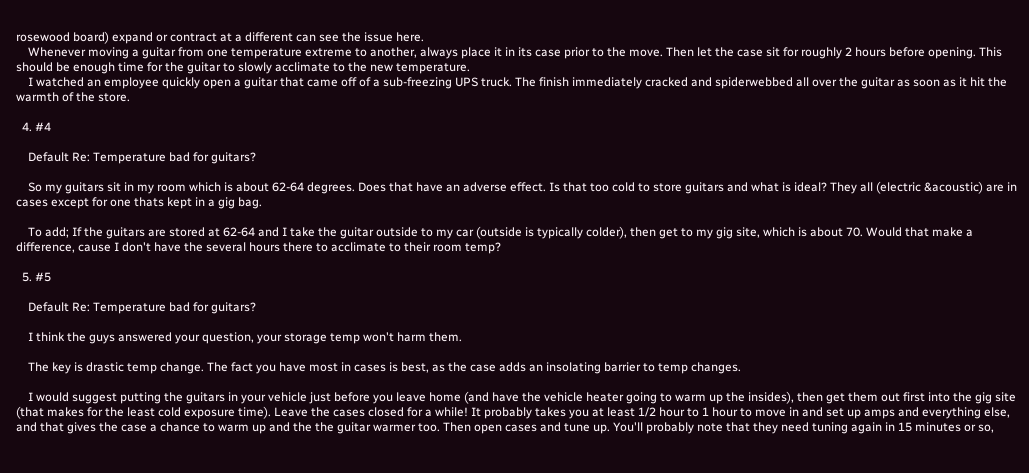rosewood board) expand or contract at a different can see the issue here.
    Whenever moving a guitar from one temperature extreme to another, always place it in its case prior to the move. Then let the case sit for roughly 2 hours before opening. This should be enough time for the guitar to slowly acclimate to the new temperature.
    I watched an employee quickly open a guitar that came off of a sub-freezing UPS truck. The finish immediately cracked and spiderwebbed all over the guitar as soon as it hit the warmth of the store.

  4. #4

    Default Re: Temperature bad for guitars?

    So my guitars sit in my room which is about 62-64 degrees. Does that have an adverse effect. Is that too cold to store guitars and what is ideal? They all (electric &acoustic) are in cases except for one thats kept in a gig bag.

    To add; If the guitars are stored at 62-64 and I take the guitar outside to my car (outside is typically colder), then get to my gig site, which is about 70. Would that make a difference, cause I don't have the several hours there to acclimate to their room temp?

  5. #5

    Default Re: Temperature bad for guitars?

    I think the guys answered your question, your storage temp won't harm them.

    The key is drastic temp change. The fact you have most in cases is best, as the case adds an insolating barrier to temp changes.

    I would suggest putting the guitars in your vehicle just before you leave home (and have the vehicle heater going to warm up the insides), then get them out first into the gig site (that makes for the least cold exposure time). Leave the cases closed for a while! It probably takes you at least 1/2 hour to 1 hour to move in and set up amps and everything else, and that gives the case a chance to warm up and the the guitar warmer too. Then open cases and tune up. You'll probably note that they need tuning again in 15 minutes or so,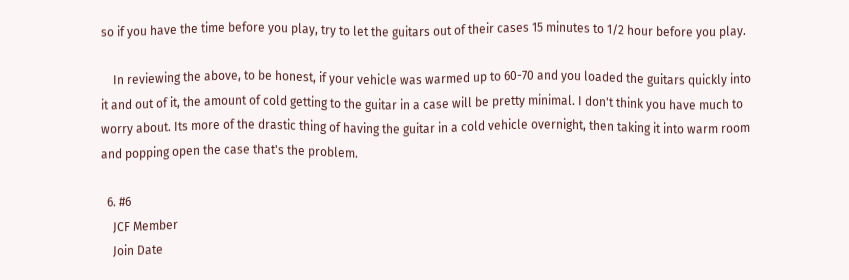so if you have the time before you play, try to let the guitars out of their cases 15 minutes to 1/2 hour before you play.

    In reviewing the above, to be honest, if your vehicle was warmed up to 60-70 and you loaded the guitars quickly into it and out of it, the amount of cold getting to the guitar in a case will be pretty minimal. I don't think you have much to worry about. Its more of the drastic thing of having the guitar in a cold vehicle overnight, then taking it into warm room and popping open the case that's the problem.

  6. #6
    JCF Member
    Join Date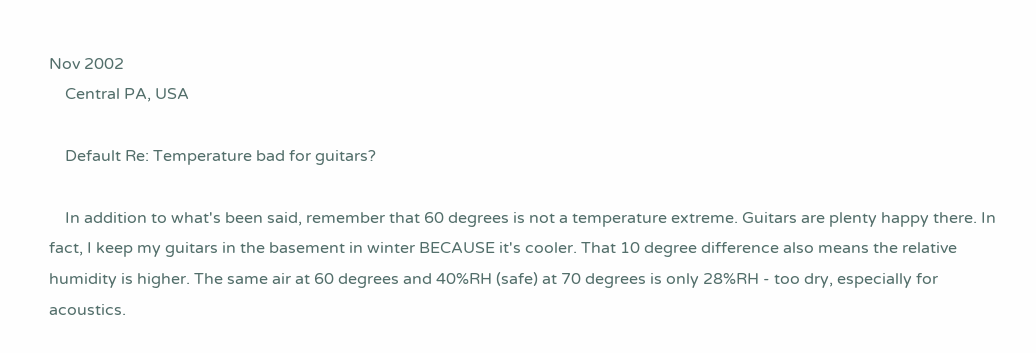Nov 2002
    Central PA, USA

    Default Re: Temperature bad for guitars?

    In addition to what's been said, remember that 60 degrees is not a temperature extreme. Guitars are plenty happy there. In fact, I keep my guitars in the basement in winter BECAUSE it's cooler. That 10 degree difference also means the relative humidity is higher. The same air at 60 degrees and 40%RH (safe) at 70 degrees is only 28%RH - too dry, especially for acoustics.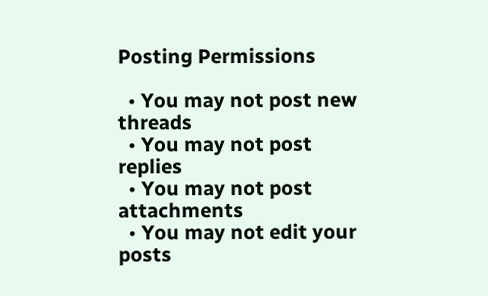Posting Permissions

  • You may not post new threads
  • You may not post replies
  • You may not post attachments
  • You may not edit your posts